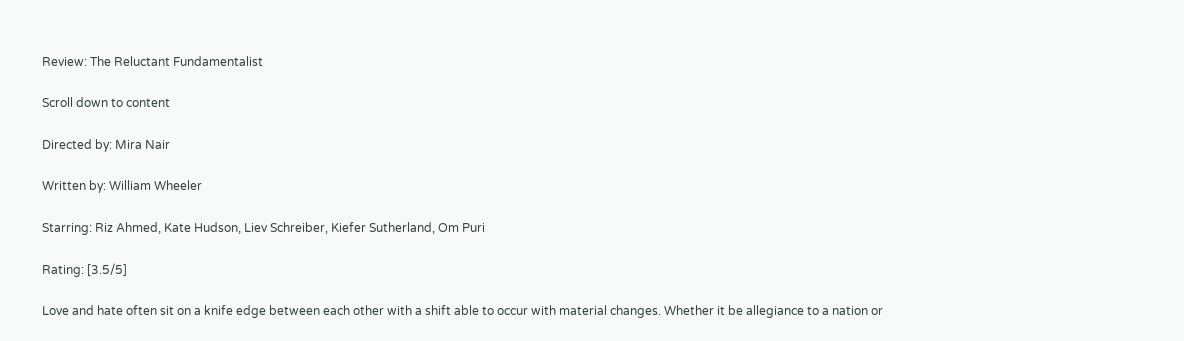Review: The Reluctant Fundamentalist

Scroll down to content

Directed by: Mira Nair

Written by: William Wheeler

Starring: Riz Ahmed, Kate Hudson, Liev Schreiber, Kiefer Sutherland, Om Puri

Rating: [3.5/5]

Love and hate often sit on a knife edge between each other with a shift able to occur with material changes. Whether it be allegiance to a nation or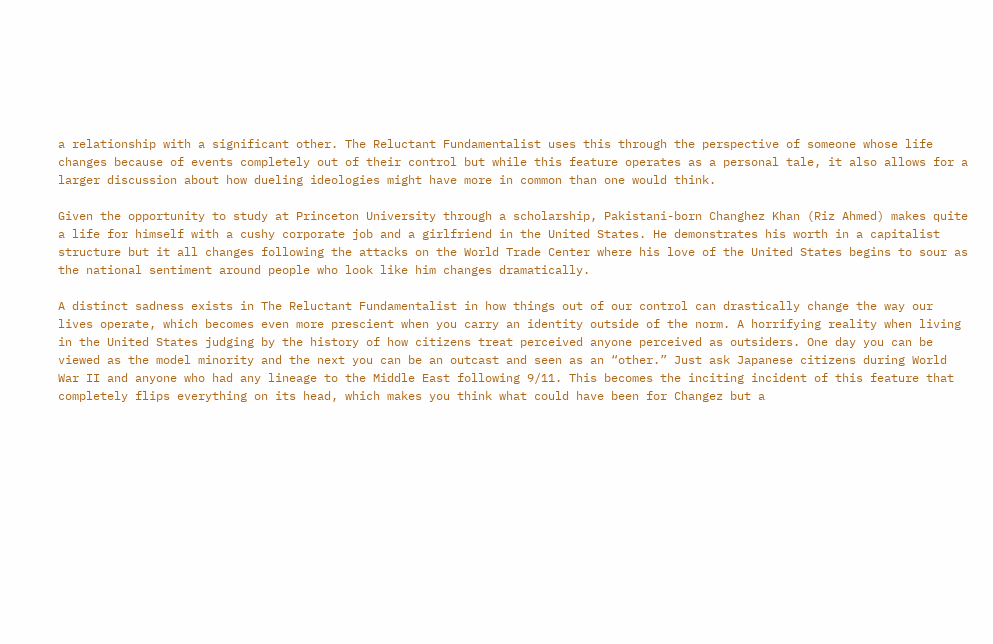a relationship with a significant other. The Reluctant Fundamentalist uses this through the perspective of someone whose life changes because of events completely out of their control but while this feature operates as a personal tale, it also allows for a larger discussion about how dueling ideologies might have more in common than one would think.

Given the opportunity to study at Princeton University through a scholarship, Pakistani-born Changhez Khan (Riz Ahmed) makes quite a life for himself with a cushy corporate job and a girlfriend in the United States. He demonstrates his worth in a capitalist structure but it all changes following the attacks on the World Trade Center where his love of the United States begins to sour as the national sentiment around people who look like him changes dramatically.

A distinct sadness exists in The Reluctant Fundamentalist in how things out of our control can drastically change the way our lives operate, which becomes even more prescient when you carry an identity outside of the norm. A horrifying reality when living in the United States judging by the history of how citizens treat perceived anyone perceived as outsiders. One day you can be viewed as the model minority and the next you can be an outcast and seen as an “other.” Just ask Japanese citizens during World War II and anyone who had any lineage to the Middle East following 9/11. This becomes the inciting incident of this feature that completely flips everything on its head, which makes you think what could have been for Changez but a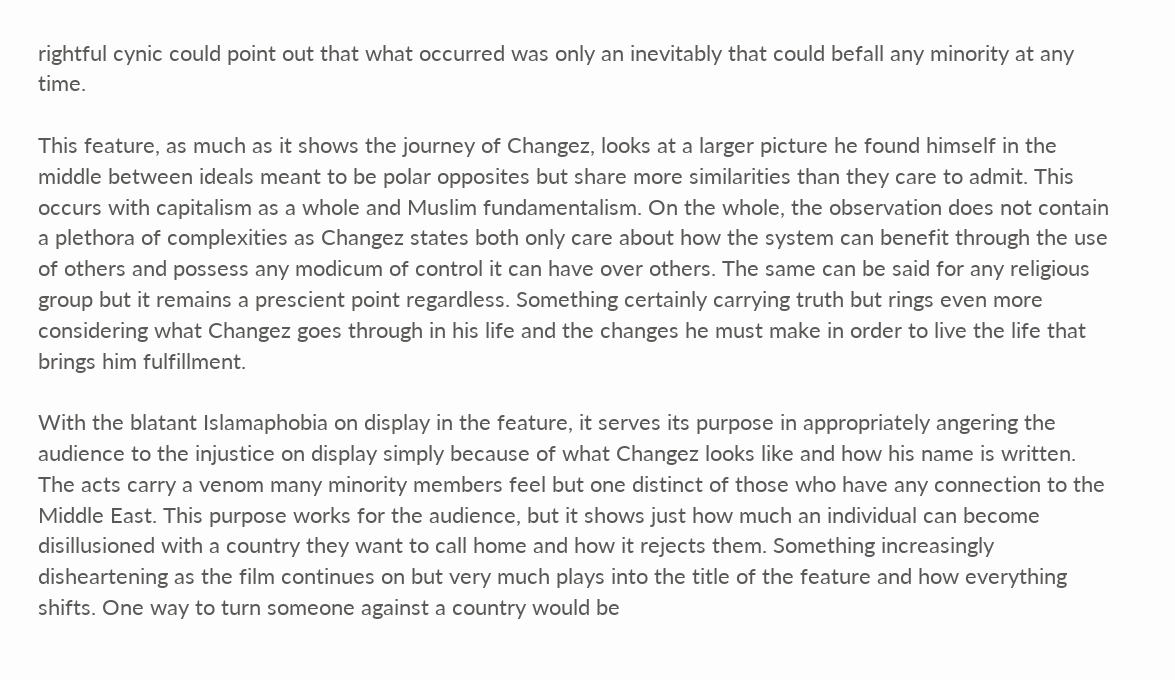rightful cynic could point out that what occurred was only an inevitably that could befall any minority at any time.

This feature, as much as it shows the journey of Changez, looks at a larger picture he found himself in the middle between ideals meant to be polar opposites but share more similarities than they care to admit. This occurs with capitalism as a whole and Muslim fundamentalism. On the whole, the observation does not contain a plethora of complexities as Changez states both only care about how the system can benefit through the use of others and possess any modicum of control it can have over others. The same can be said for any religious group but it remains a prescient point regardless. Something certainly carrying truth but rings even more considering what Changez goes through in his life and the changes he must make in order to live the life that brings him fulfillment.

With the blatant Islamaphobia on display in the feature, it serves its purpose in appropriately angering the audience to the injustice on display simply because of what Changez looks like and how his name is written. The acts carry a venom many minority members feel but one distinct of those who have any connection to the Middle East. This purpose works for the audience, but it shows just how much an individual can become disillusioned with a country they want to call home and how it rejects them. Something increasingly disheartening as the film continues on but very much plays into the title of the feature and how everything shifts. One way to turn someone against a country would be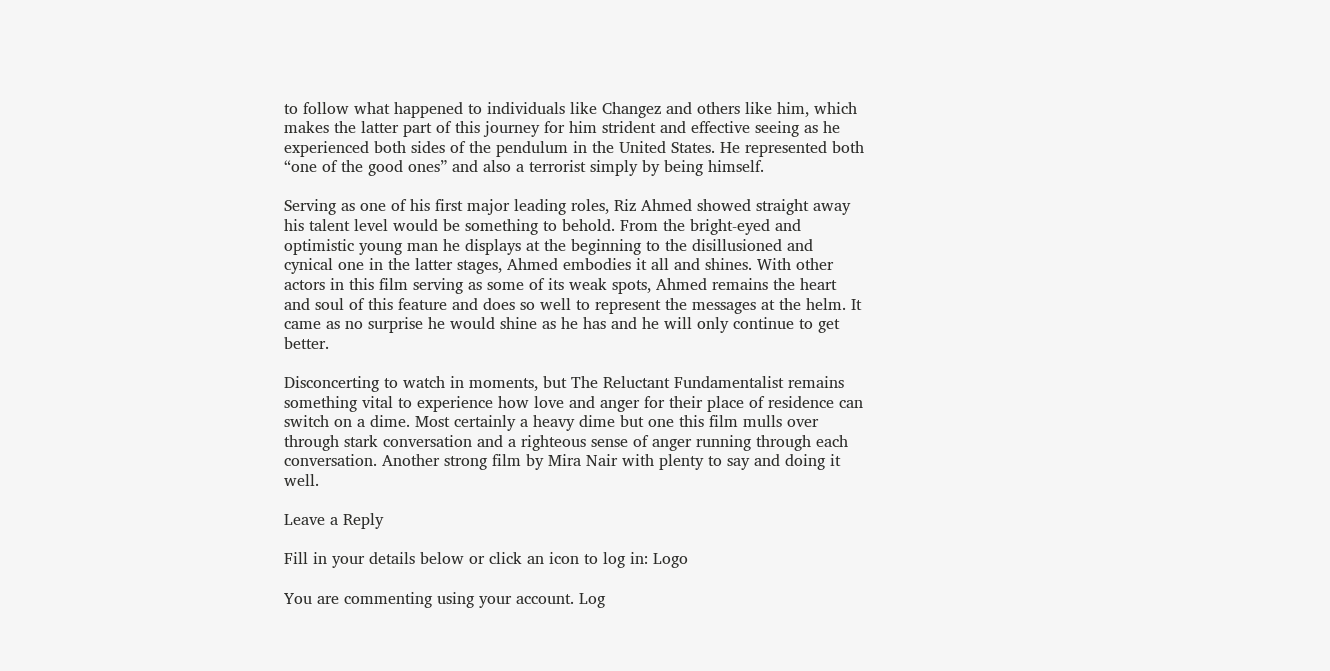to follow what happened to individuals like Changez and others like him, which makes the latter part of this journey for him strident and effective seeing as he experienced both sides of the pendulum in the United States. He represented both “one of the good ones” and also a terrorist simply by being himself.

Serving as one of his first major leading roles, Riz Ahmed showed straight away his talent level would be something to behold. From the bright-eyed and optimistic young man he displays at the beginning to the disillusioned and cynical one in the latter stages, Ahmed embodies it all and shines. With other actors in this film serving as some of its weak spots, Ahmed remains the heart and soul of this feature and does so well to represent the messages at the helm. It came as no surprise he would shine as he has and he will only continue to get better.

Disconcerting to watch in moments, but The Reluctant Fundamentalist remains something vital to experience how love and anger for their place of residence can switch on a dime. Most certainly a heavy dime but one this film mulls over through stark conversation and a righteous sense of anger running through each conversation. Another strong film by Mira Nair with plenty to say and doing it well.

Leave a Reply

Fill in your details below or click an icon to log in: Logo

You are commenting using your account. Log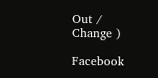Out /  Change )

Facebook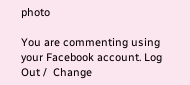photo

You are commenting using your Facebook account. Log Out /  Change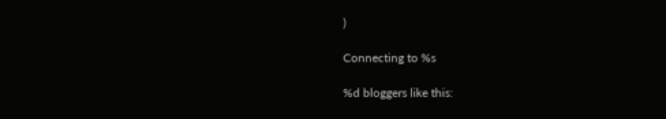)

Connecting to %s

%d bloggers like this: